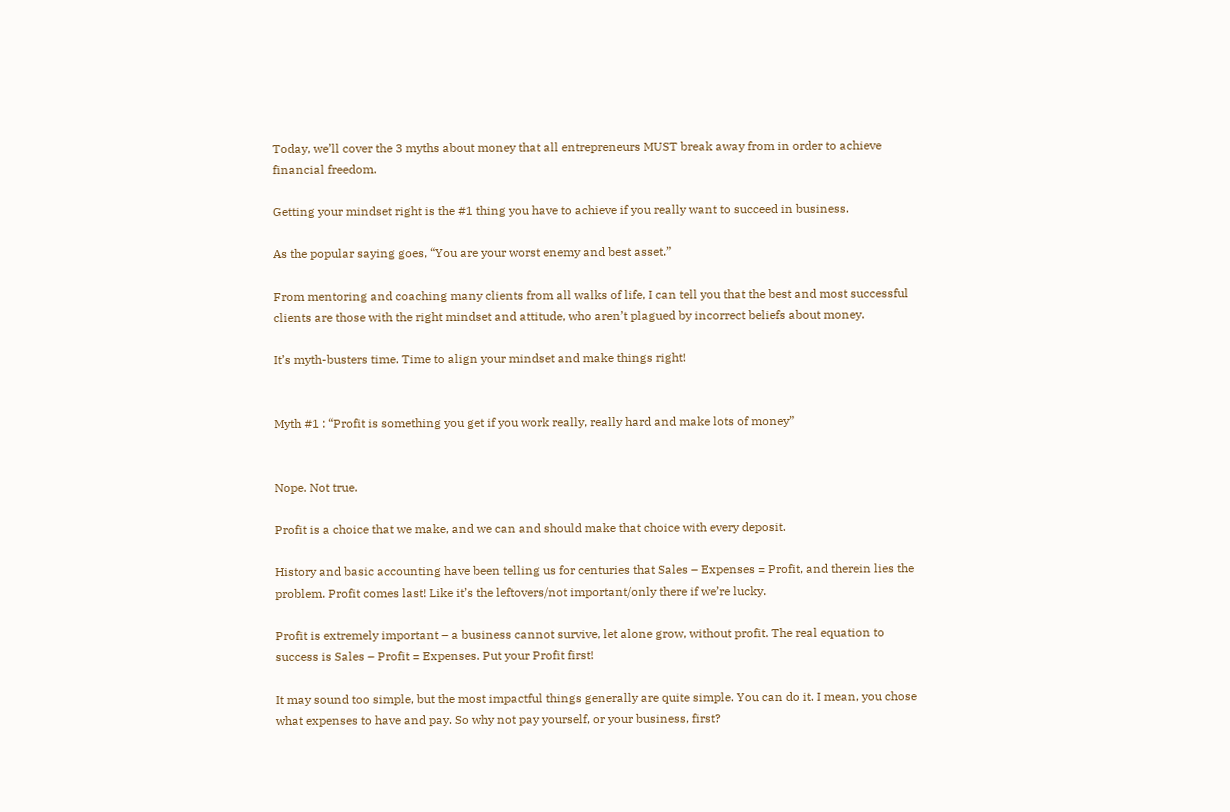Today, we’ll cover the 3 myths about money that all entrepreneurs MUST break away from in order to achieve financial freedom.

Getting your mindset right is the #1 thing you have to achieve if you really want to succeed in business.

As the popular saying goes, “You are your worst enemy and best asset.”

From mentoring and coaching many clients from all walks of life, I can tell you that the best and most successful clients are those with the right mindset and attitude, who aren’t plagued by incorrect beliefs about money.

It’s myth-busters time. Time to align your mindset and make things right!


Myth #1 : “Profit is something you get if you work really, really hard and make lots of money”


Nope. Not true.

Profit is a choice that we make, and we can and should make that choice with every deposit.

History and basic accounting have been telling us for centuries that Sales – Expenses = Profit, and therein lies the problem. Profit comes last! Like it’s the leftovers/not important/only there if we’re lucky.

Profit is extremely important – a business cannot survive, let alone grow, without profit. The real equation to success is Sales – Profit = Expenses. Put your Profit first!

It may sound too simple, but the most impactful things generally are quite simple. You can do it. I mean, you chose what expenses to have and pay. So why not pay yourself, or your business, first?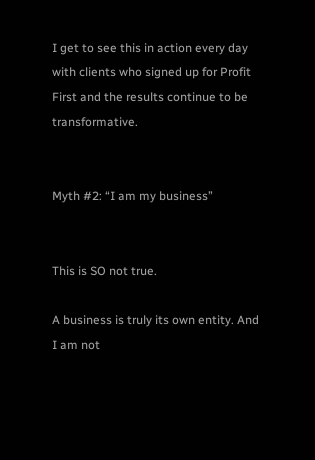I get to see this in action every day with clients who signed up for Profit First and the results continue to be transformative.


Myth #2: “I am my business”


This is SO not true.

A business is truly its own entity. And I am not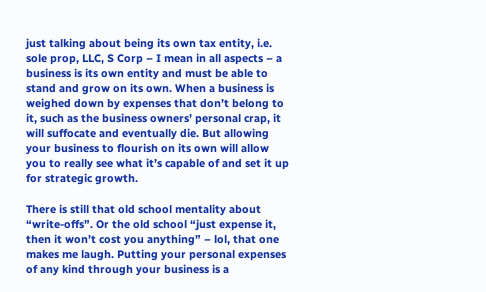just talking about being its own tax entity, i.e. sole prop, LLC, S Corp – I mean in all aspects – a business is its own entity and must be able to stand and grow on its own. When a business is weighed down by expenses that don’t belong to it, such as the business owners’ personal crap, it will suffocate and eventually die. But allowing your business to flourish on its own will allow you to really see what it’s capable of and set it up for strategic growth.

There is still that old school mentality about “write-offs”. Or the old school “just expense it, then it won’t cost you anything” – lol, that one makes me laugh. Putting your personal expenses of any kind through your business is a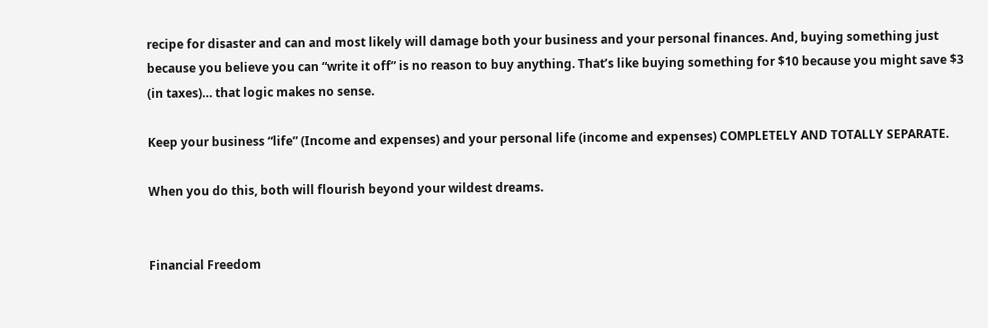recipe for disaster and can and most likely will damage both your business and your personal finances. And, buying something just because you believe you can “write it off” is no reason to buy anything. That’s like buying something for $10 because you might save $3 (in taxes)… that logic makes no sense.

Keep your business “life” (Income and expenses) and your personal life (income and expenses) COMPLETELY AND TOTALLY SEPARATE.

When you do this, both will flourish beyond your wildest dreams.


Financial Freedom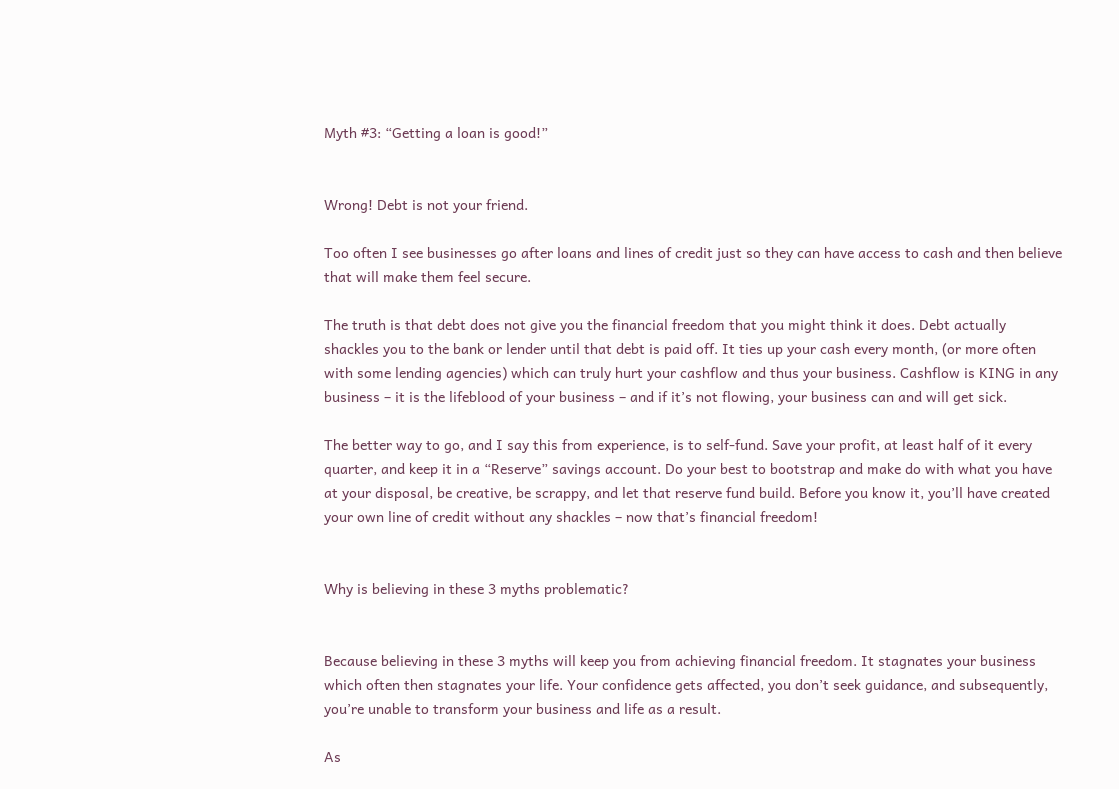Myth #3: “Getting a loan is good!”


Wrong! Debt is not your friend.

Too often I see businesses go after loans and lines of credit just so they can have access to cash and then believe that will make them feel secure.

The truth is that debt does not give you the financial freedom that you might think it does. Debt actually shackles you to the bank or lender until that debt is paid off. It ties up your cash every month, (or more often with some lending agencies) which can truly hurt your cashflow and thus your business. Cashflow is KING in any business – it is the lifeblood of your business – and if it’s not flowing, your business can and will get sick.

The better way to go, and I say this from experience, is to self-fund. Save your profit, at least half of it every quarter, and keep it in a “Reserve” savings account. Do your best to bootstrap and make do with what you have at your disposal, be creative, be scrappy, and let that reserve fund build. Before you know it, you’ll have created your own line of credit without any shackles – now that’s financial freedom!


Why is believing in these 3 myths problematic?


Because believing in these 3 myths will keep you from achieving financial freedom. It stagnates your business which often then stagnates your life. Your confidence gets affected, you don’t seek guidance, and subsequently, you’re unable to transform your business and life as a result.

As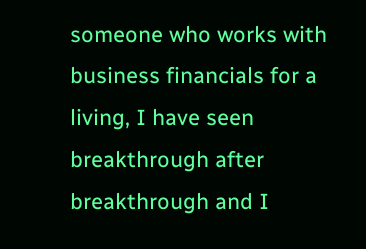someone who works with business financials for a living, I have seen breakthrough after breakthrough and I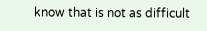know that is not as difficult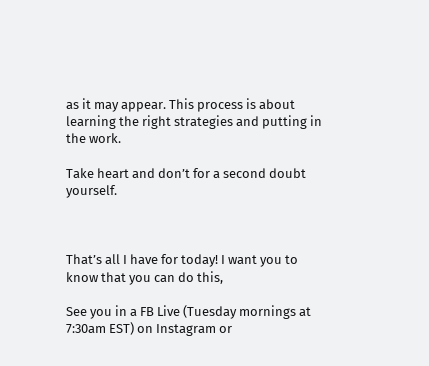as it may appear. This process is about learning the right strategies and putting in the work.

Take heart and don’t for a second doubt yourself.



That’s all I have for today! I want you to know that you can do this,

See you in a FB Live (Tuesday mornings at 7:30am EST) on Instagram or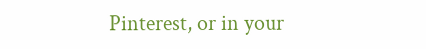Pinterest, or in your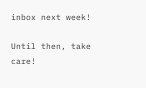inbox next week!

Until then, take care!